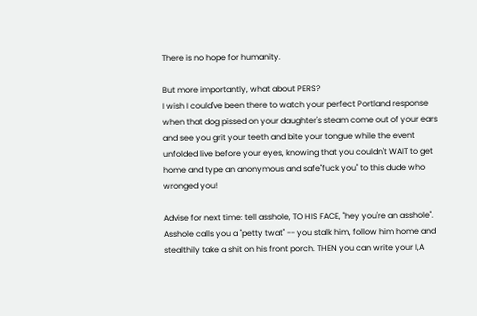There is no hope for humanity.

But more importantly, what about PERS?
I wish I could've been there to watch your perfect Portland response when that dog pissed on your daughter's steam come out of your ears and see you grit your teeth and bite your tongue while the event unfolded live before your eyes, knowing that you couldn't WAIT to get home and type an anonymous and safe"fuck you" to this dude who wronged you!

Advise for next time: tell asshole, TO HIS FACE, "hey you're an asshole". Asshole calls you a "petty twat" -- you stalk him, follow him home and stealthily take a shit on his front porch. THEN you can write your I,A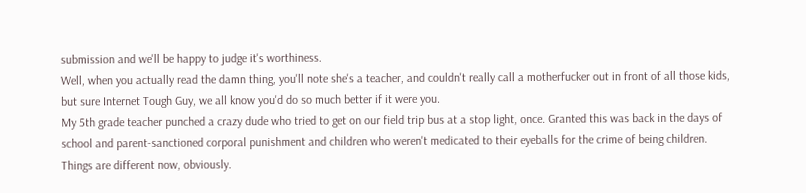submission and we'll be happy to judge it's worthiness.
Well, when you actually read the damn thing, you'll note she's a teacher, and couldn't really call a motherfucker out in front of all those kids, but sure Internet Tough Guy, we all know you'd do so much better if it were you.
My 5th grade teacher punched a crazy dude who tried to get on our field trip bus at a stop light, once. Granted this was back in the days of school and parent-sanctioned corporal punishment and children who weren't medicated to their eyeballs for the crime of being children. Things are different now, obviously.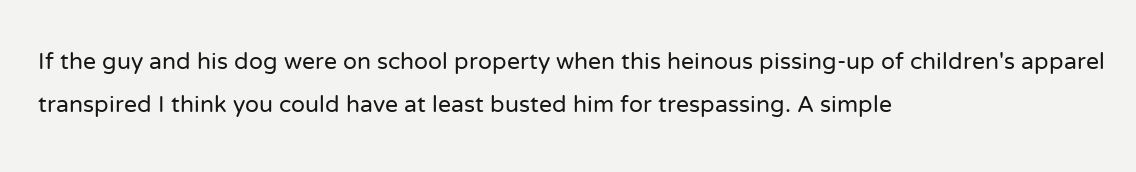If the guy and his dog were on school property when this heinous pissing-up of children's apparel transpired I think you could have at least busted him for trespassing. A simple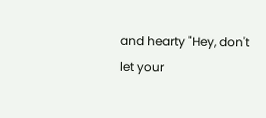and hearty "Hey, don't let your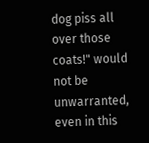dog piss all over those coats!" would not be unwarranted, even in this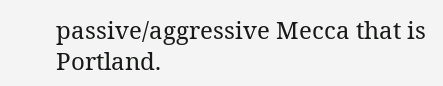passive/aggressive Mecca that is Portland.